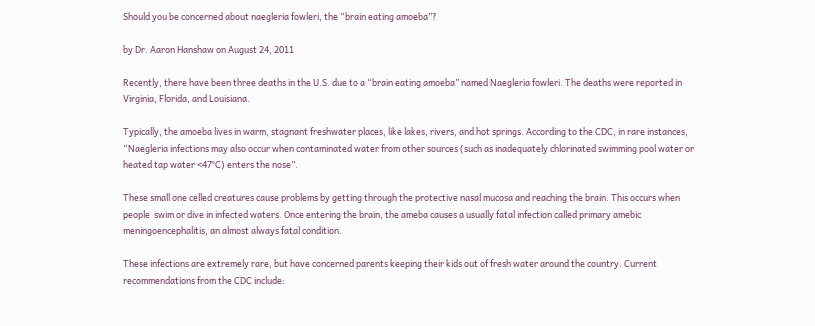Should you be concerned about naegleria fowleri, the “brain eating amoeba”?

by Dr. Aaron Hanshaw on August 24, 2011

Recently, there have been three deaths in the U.S. due to a “brain eating amoeba” named Naegleria fowleri. The deaths were reported in Virginia, Florida, and Louisiana.

Typically, the amoeba lives in warm, stagnant freshwater places, like lakes, rivers, and hot springs. According to the CDC, in rare instances, “Naegleria infections may also occur when contaminated water from other sources (such as inadequately chlorinated swimming pool water or heated tap water <47°C) enters the nose”.

These small one celled creatures cause problems by getting through the protective nasal mucosa and reaching the brain. This occurs when people  swim or dive in infected waters. Once entering the brain, the ameba causes a usually fatal infection called primary amebic meningoencephalitis, an almost always fatal condition.

These infections are extremely rare, but have concerned parents keeping their kids out of fresh water around the country. Current recommendations from the CDC include: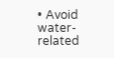• Avoid water-related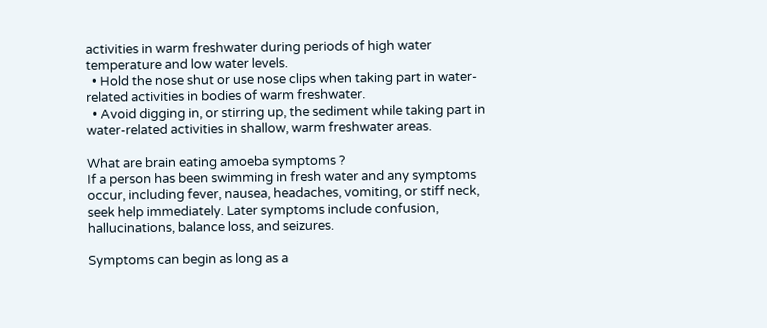activities in warm freshwater during periods of high water temperature and low water levels.
  • Hold the nose shut or use nose clips when taking part in water-related activities in bodies of warm freshwater.
  • Avoid digging in, or stirring up, the sediment while taking part in water-related activities in shallow, warm freshwater areas.

What are brain eating amoeba symptoms ?
If a person has been swimming in fresh water and any symptoms occur, including fever, nausea, headaches, vomiting, or stiff neck,  seek help immediately. Later symptoms include confusion, hallucinations, balance loss, and seizures.

Symptoms can begin as long as a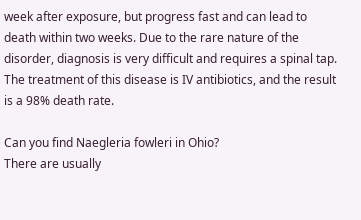week after exposure, but progress fast and can lead to death within two weeks. Due to the rare nature of the disorder, diagnosis is very difficult and requires a spinal tap. The treatment of this disease is IV antibiotics, and the result is a 98% death rate.

Can you find Naegleria fowleri in Ohio?
There are usually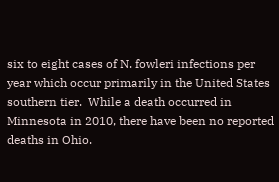six to eight cases of N. fowleri infections per year which occur primarily in the United States southern tier.  While a death occurred in Minnesota in 2010, there have been no reported deaths in Ohio.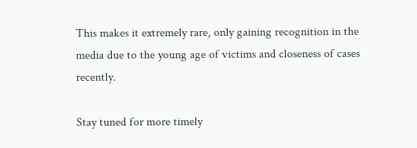This makes it extremely rare, only gaining recognition in the media due to the young age of victims and closeness of cases recently.

Stay tuned for more timely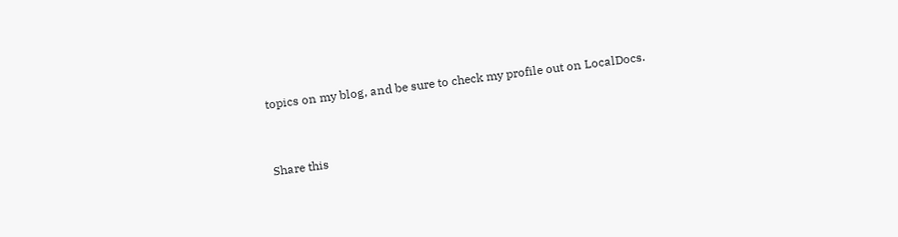topics on my blog, and be sure to check my profile out on LocalDocs.



Share this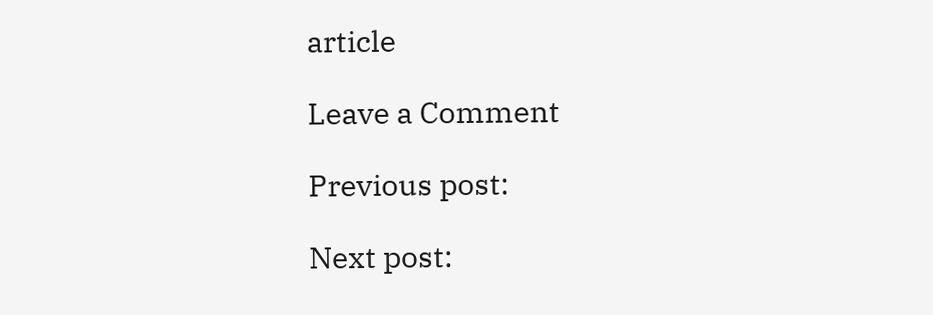article

Leave a Comment

Previous post:

Next post: